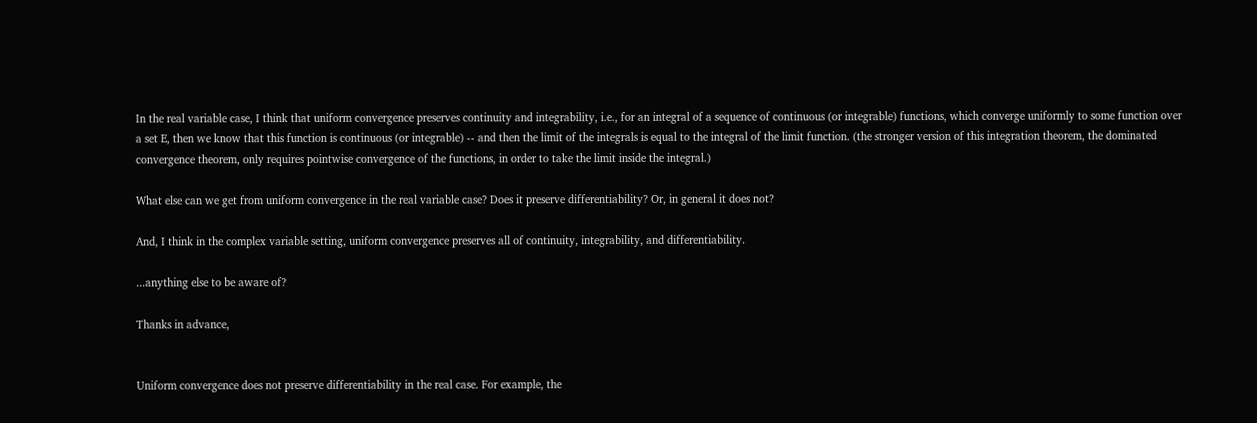In the real variable case, I think that uniform convergence preserves continuity and integrability, i.e., for an integral of a sequence of continuous (or integrable) functions, which converge uniformly to some function over a set E, then we know that this function is continuous (or integrable) -- and then the limit of the integrals is equal to the integral of the limit function. (the stronger version of this integration theorem, the dominated convergence theorem, only requires pointwise convergence of the functions, in order to take the limit inside the integral.)

What else can we get from uniform convergence in the real variable case? Does it preserve differentiability? Or, in general it does not?

And, I think in the complex variable setting, uniform convergence preserves all of continuity, integrability, and differentiability.

...anything else to be aware of?

Thanks in advance,


Uniform convergence does not preserve differentiability in the real case. For example, the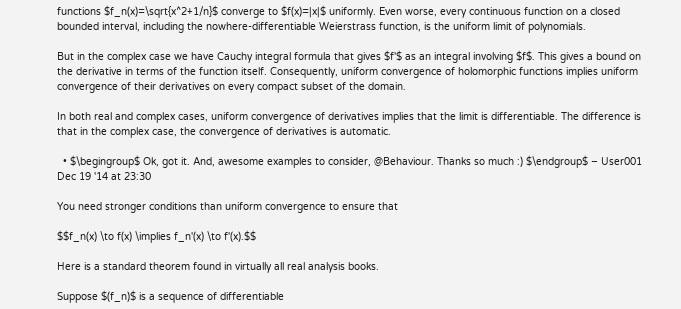functions $f_n(x)=\sqrt{x^2+1/n}$ converge to $f(x)=|x|$ uniformly. Even worse, every continuous function on a closed bounded interval, including the nowhere-differentiable Weierstrass function, is the uniform limit of polynomials.

But in the complex case we have Cauchy integral formula that gives $f'$ as an integral involving $f$. This gives a bound on the derivative in terms of the function itself. Consequently, uniform convergence of holomorphic functions implies uniform convergence of their derivatives on every compact subset of the domain.

In both real and complex cases, uniform convergence of derivatives implies that the limit is differentiable. The difference is that in the complex case, the convergence of derivatives is automatic.

  • $\begingroup$ Ok, got it. And, awesome examples to consider, @Behaviour. Thanks so much :) $\endgroup$ – User001 Dec 19 '14 at 23:30

You need stronger conditions than uniform convergence to ensure that

$$f_n(x) \to f(x) \implies f_n'(x) \to f'(x).$$

Here is a standard theorem found in virtually all real analysis books.

Suppose $(f_n)$ is a sequence of differentiable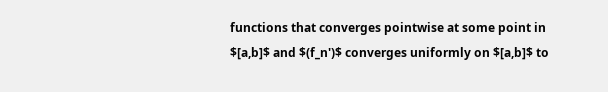functions that converges pointwise at some point in $[a,b]$ and $(f_n')$ converges uniformly on $[a,b]$ to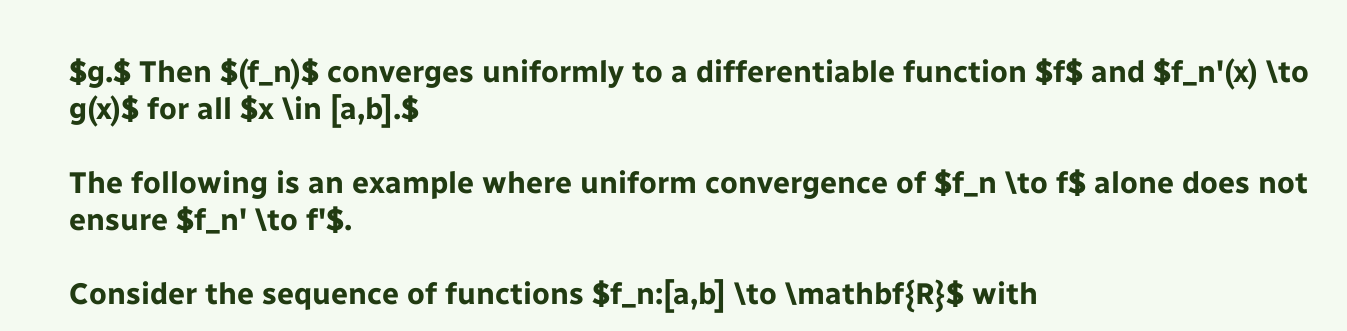$g.$ Then $(f_n)$ converges uniformly to a differentiable function $f$ and $f_n'(x) \to g(x)$ for all $x \in [a,b].$

The following is an example where uniform convergence of $f_n \to f$ alone does not ensure $f_n' \to f'$.

Consider the sequence of functions $f_n:[a,b] \to \mathbf{R}$ with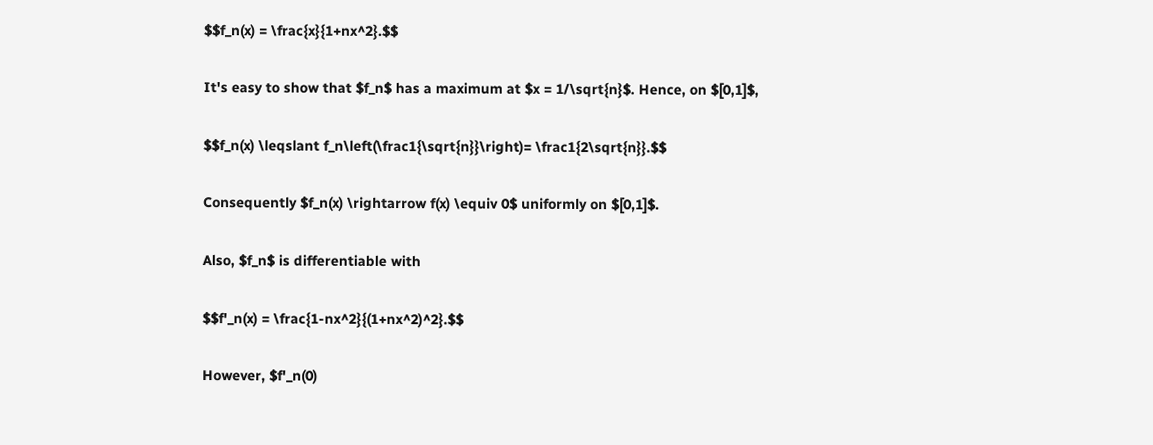$$f_n(x) = \frac{x}{1+nx^2}.$$

It's easy to show that $f_n$ has a maximum at $x = 1/\sqrt{n}$. Hence, on $[0,1]$,

$$f_n(x) \leqslant f_n\left(\frac1{\sqrt{n}}\right)= \frac1{2\sqrt{n}}.$$

Consequently $f_n(x) \rightarrow f(x) \equiv 0$ uniformly on $[0,1]$.

Also, $f_n$ is differentiable with

$$f'_n(x) = \frac{1-nx^2}{(1+nx^2)^2}.$$

However, $f'_n(0)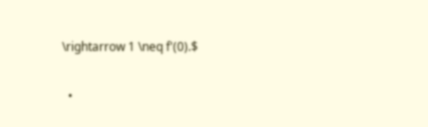\rightarrow 1 \neq f'(0).$

  •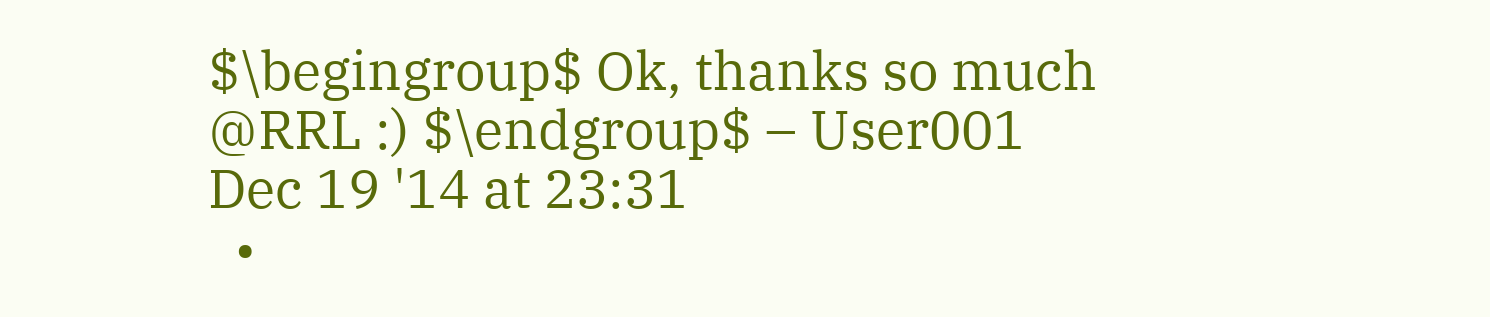$\begingroup$ Ok, thanks so much @RRL :) $\endgroup$ – User001 Dec 19 '14 at 23:31
  •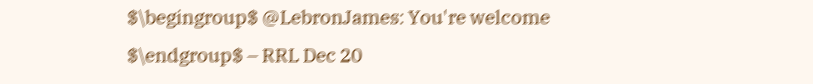$\begingroup$ @LebronJames: You're welcome $\endgroup$ – RRL Dec 20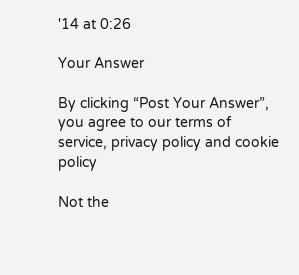'14 at 0:26

Your Answer

By clicking “Post Your Answer”, you agree to our terms of service, privacy policy and cookie policy

Not the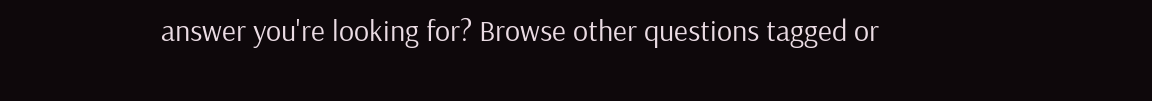answer you're looking for? Browse other questions tagged or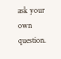ask your own question.